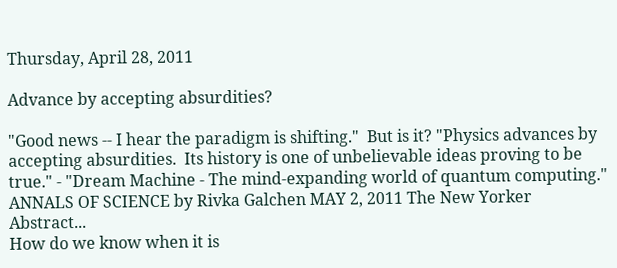Thursday, April 28, 2011

Advance by accepting absurdities?

"Good news -- I hear the paradigm is shifting."  But is it? "Physics advances by accepting absurdities.  Its history is one of unbelievable ideas proving to be true." - "Dream Machine - The mind-expanding world of quantum computing." ANNALS OF SCIENCE by Rivka Galchen MAY 2, 2011 The New Yorker  Abstract...
How do we know when it is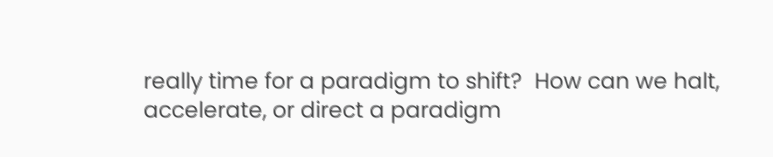really time for a paradigm to shift?  How can we halt, accelerate, or direct a paradigm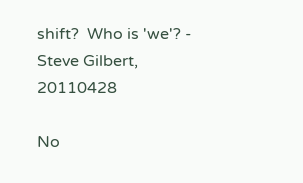shift?  Who is 'we'? - Steve Gilbert, 20110428

No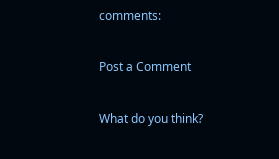comments:

Post a Comment

What do you think?